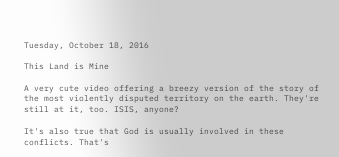Tuesday, October 18, 2016

This Land is Mine

A very cute video offering a breezy version of the story of the most violently disputed territory on the earth. They're still at it, too. ISIS, anyone?

It's also true that God is usually involved in these conflicts. That's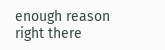enough reason right there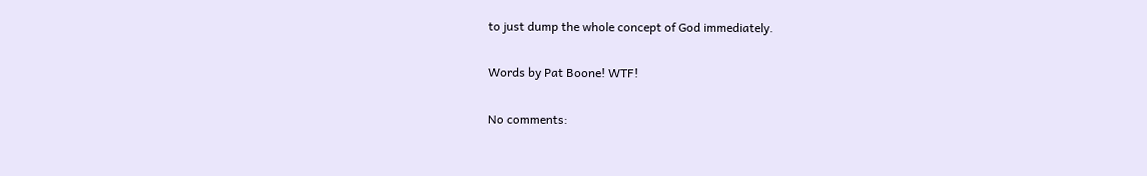to just dump the whole concept of God immediately.

Words by Pat Boone! WTF!

No comments: